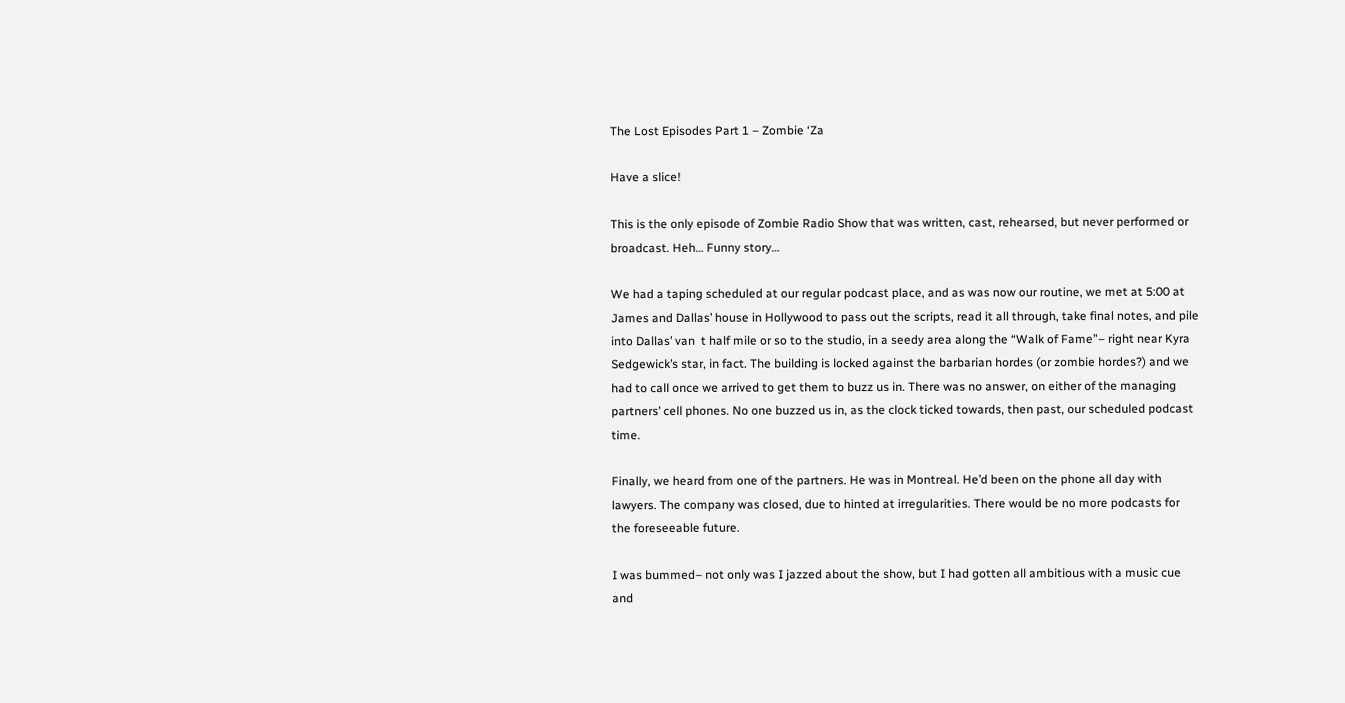The Lost Episodes Part 1 – Zombie ‘Za

Have a slice!

This is the only episode of Zombie Radio Show that was written, cast, rehearsed, but never performed or broadcast. Heh… Funny story…

We had a taping scheduled at our regular podcast place, and as was now our routine, we met at 5:00 at James and Dallas’ house in Hollywood to pass out the scripts, read it all through, take final notes, and pile into Dallas’ van  t half mile or so to the studio, in a seedy area along the “Walk of Fame”– right near Kyra Sedgewick’s star, in fact. The building is locked against the barbarian hordes (or zombie hordes?) and we had to call once we arrived to get them to buzz us in. There was no answer, on either of the managing partners’ cell phones. No one buzzed us in, as the clock ticked towards, then past, our scheduled podcast time.

Finally, we heard from one of the partners. He was in Montreal. He’d been on the phone all day with lawyers. The company was closed, due to hinted at irregularities. There would be no more podcasts for the foreseeable future.

I was bummed– not only was I jazzed about the show, but I had gotten all ambitious with a music cue and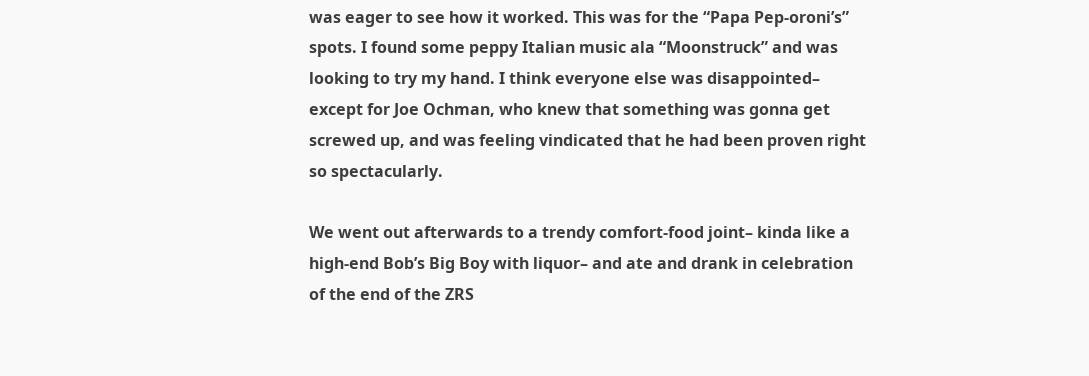was eager to see how it worked. This was for the “Papa Pep-oroni’s” spots. I found some peppy Italian music ala “Moonstruck” and was looking to try my hand. I think everyone else was disappointed– except for Joe Ochman, who knew that something was gonna get screwed up, and was feeling vindicated that he had been proven right so spectacularly.

We went out afterwards to a trendy comfort-food joint– kinda like a high-end Bob’s Big Boy with liquor– and ate and drank in celebration of the end of the ZRS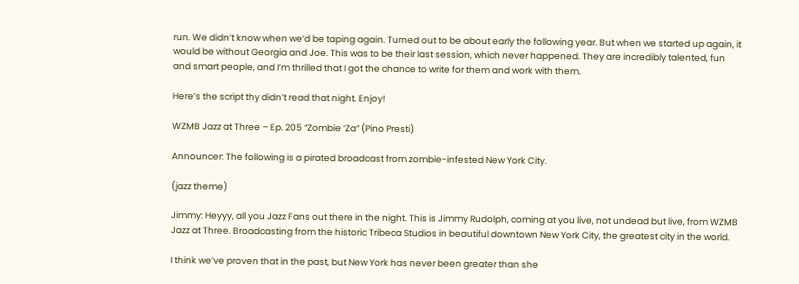run. We didn’t know when we’d be taping again. Turned out to be about early the following year. But when we started up again, it would be without Georgia and Joe. This was to be their last session, which never happened. They are incredibly talented, fun and smart people, and I’m thrilled that I got the chance to write for them and work with them.

Here’s the script thy didn’t read that night. Enjoy!

WZMB Jazz at Three – Ep. 205 “Zombie ‘Za” (Pino Presti)

Announcer: The following is a pirated broadcast from zombie-infested New York City.

(jazz theme)

Jimmy: Heyyy, all you Jazz Fans out there in the night. This is Jimmy Rudolph, coming at you live, not undead but live, from WZMB Jazz at Three. Broadcasting from the historic Tribeca Studios in beautiful downtown New York City, the greatest city in the world.

I think we’ve proven that in the past, but New York has never been greater than she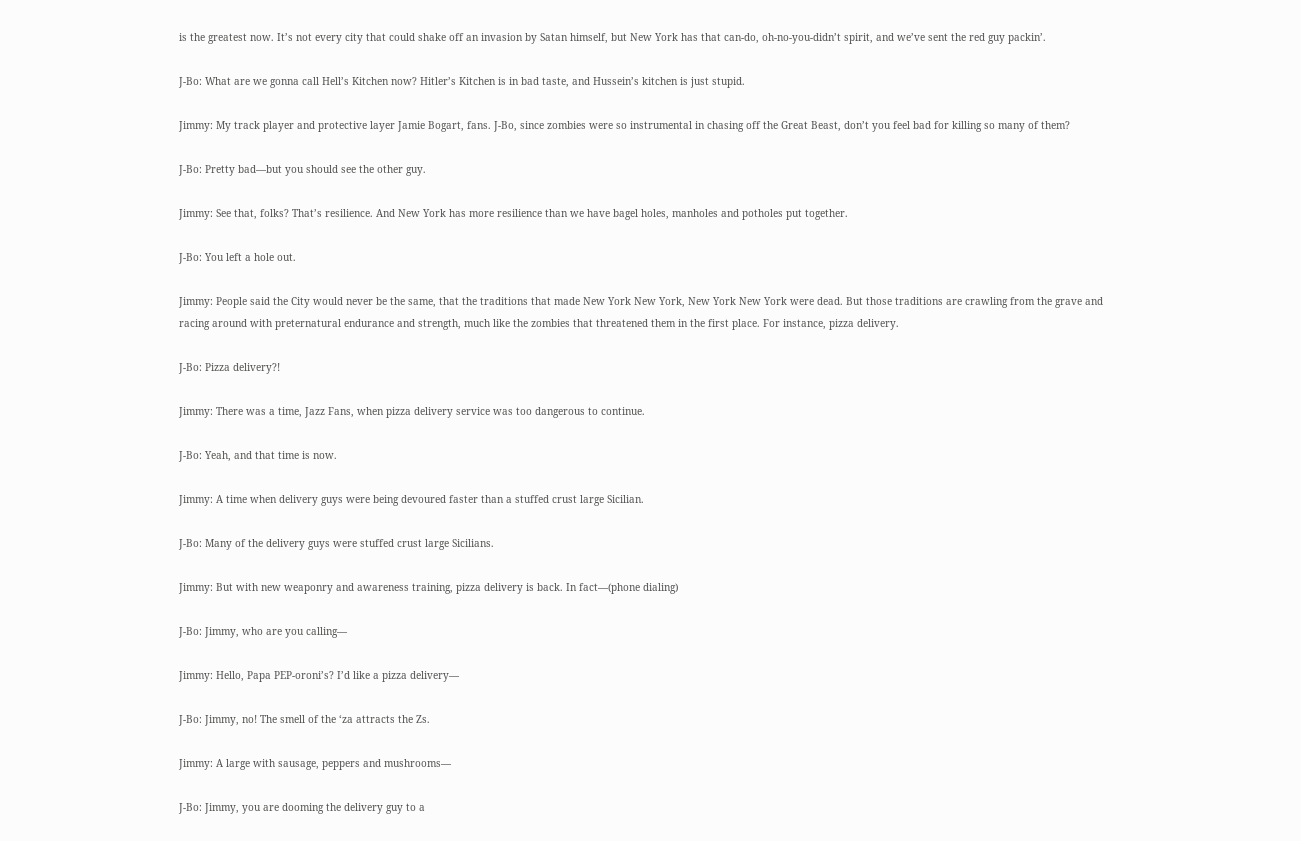is the greatest now. It’s not every city that could shake off an invasion by Satan himself, but New York has that can-do, oh-no-you-didn’t spirit, and we’ve sent the red guy packin’.

J-Bo: What are we gonna call Hell’s Kitchen now? Hitler’s Kitchen is in bad taste, and Hussein’s kitchen is just stupid.

Jimmy: My track player and protective layer Jamie Bogart, fans. J-Bo, since zombies were so instrumental in chasing off the Great Beast, don’t you feel bad for killing so many of them?

J-Bo: Pretty bad—but you should see the other guy.

Jimmy: See that, folks? That’s resilience. And New York has more resilience than we have bagel holes, manholes and potholes put together.

J-Bo: You left a hole out.

Jimmy: People said the City would never be the same, that the traditions that made New York New York, New York New York were dead. But those traditions are crawling from the grave and racing around with preternatural endurance and strength, much like the zombies that threatened them in the first place. For instance, pizza delivery.

J-Bo: Pizza delivery?!

Jimmy: There was a time, Jazz Fans, when pizza delivery service was too dangerous to continue.

J-Bo: Yeah, and that time is now.

Jimmy: A time when delivery guys were being devoured faster than a stuffed crust large Sicilian.

J-Bo: Many of the delivery guys were stuffed crust large Sicilians.

Jimmy: But with new weaponry and awareness training, pizza delivery is back. In fact—(phone dialing)

J-Bo: Jimmy, who are you calling—

Jimmy: Hello, Papa PEP-oroni’s? I’d like a pizza delivery—

J-Bo: Jimmy, no! The smell of the ‘za attracts the Zs.

Jimmy: A large with sausage, peppers and mushrooms—

J-Bo: Jimmy, you are dooming the delivery guy to a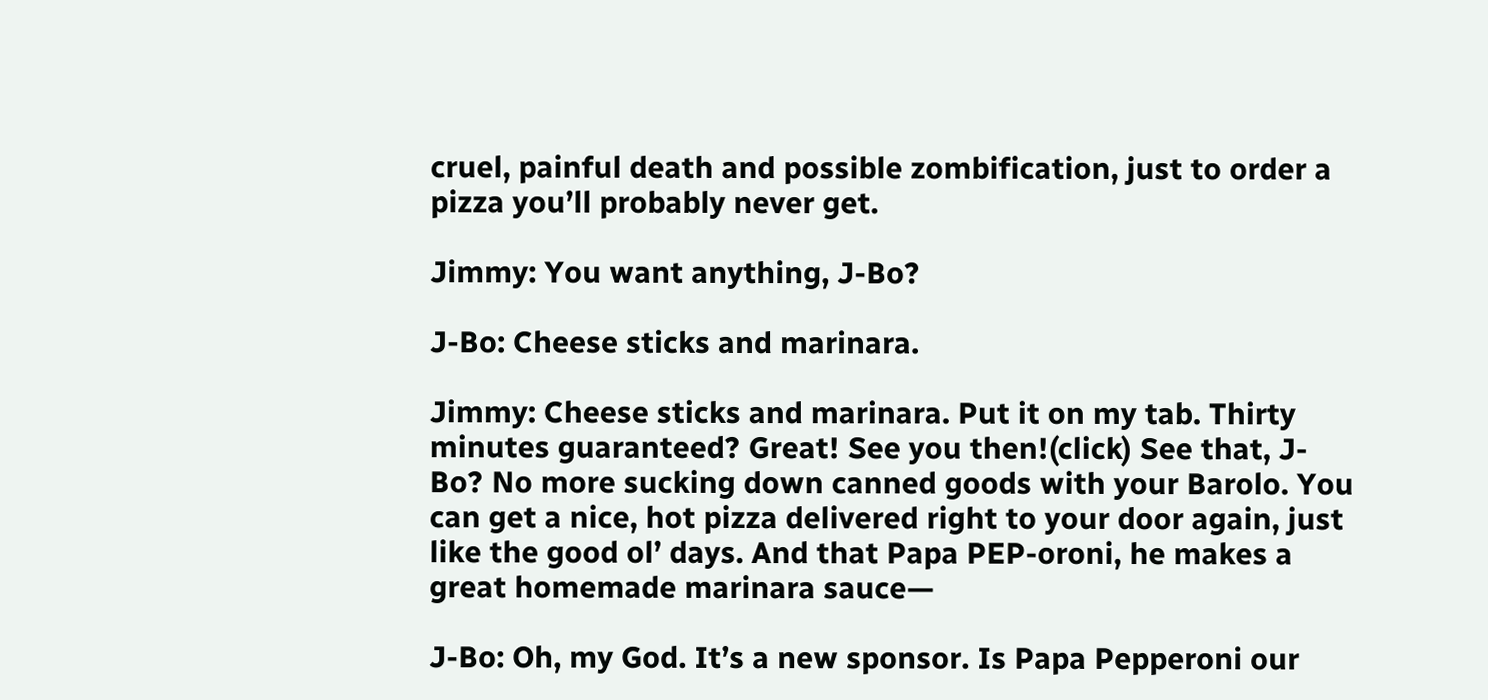cruel, painful death and possible zombification, just to order a pizza you’ll probably never get.

Jimmy: You want anything, J-Bo?

J-Bo: Cheese sticks and marinara.

Jimmy: Cheese sticks and marinara. Put it on my tab. Thirty minutes guaranteed? Great! See you then!(click) See that, J-Bo? No more sucking down canned goods with your Barolo. You can get a nice, hot pizza delivered right to your door again, just like the good ol’ days. And that Papa PEP-oroni, he makes a great homemade marinara sauce—

J-Bo: Oh, my God. It’s a new sponsor. Is Papa Pepperoni our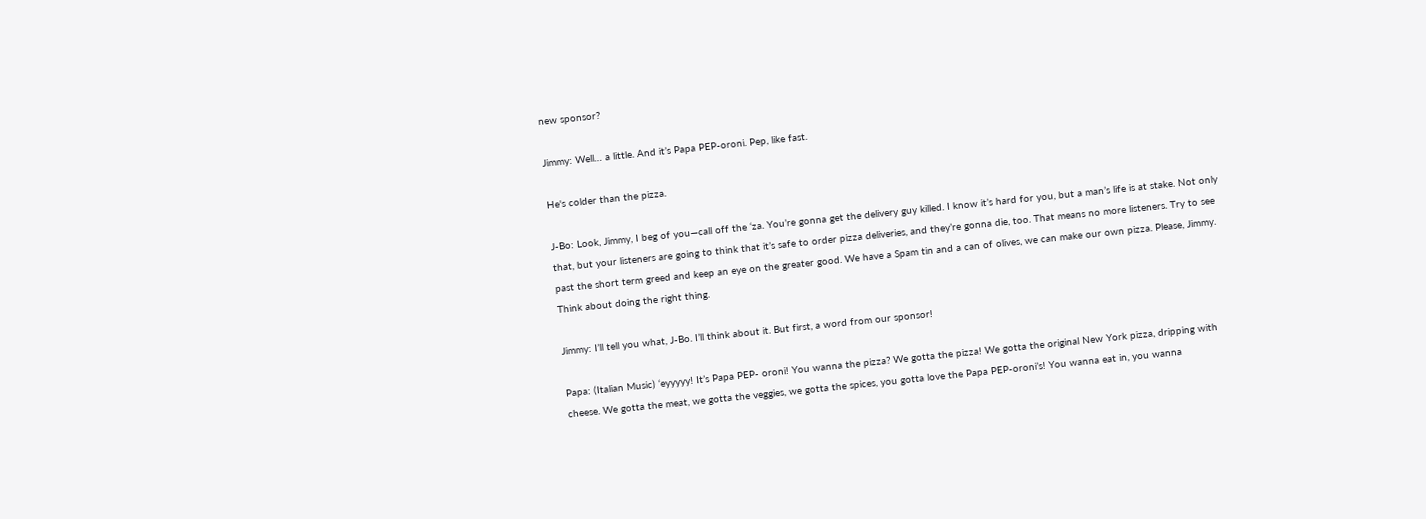new sponsor?

Jimmy: Well… a little. And it’s Papa PEP-oroni. Pep, like fast.

He's colder than the pizza.

J-Bo: Look, Jimmy, I beg of you—call off the ‘za. You’re gonna get the delivery guy killed. I know it’s hard for you, but a man’s life is at stake. Not only that, but your listeners are going to think that it’s safe to order pizza deliveries, and they’re gonna die, too. That means no more listeners. Try to see past the short term greed and keep an eye on the greater good. We have a Spam tin and a can of olives, we can make our own pizza. Please, Jimmy. Think about doing the right thing.

Jimmy: I’ll tell you what, J-Bo. I’ll think about it. But first, a word from our sponsor!

Papa: (Italian Music) ‘eyyyyy! It’s Papa PEP- oroni! You wanna the pizza? We gotta the pizza! We gotta the original New York pizza, dripping with cheese. We gotta the meat, we gotta the veggies, we gotta the spices, you gotta love the Papa PEP-oroni’s! You wanna eat in, you wanna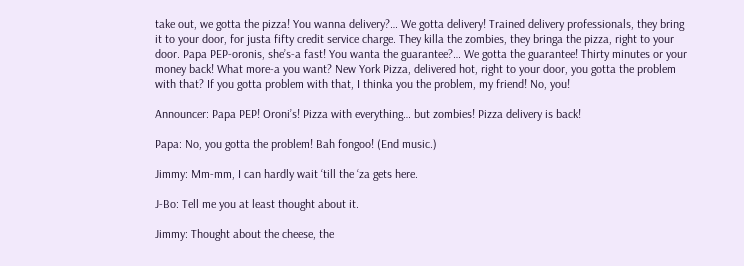take out, we gotta the pizza! You wanna delivery?… We gotta delivery! Trained delivery professionals, they bring it to your door, for justa fifty credit service charge. They killa the zombies, they bringa the pizza, right to your door. Papa PEP-oronis, she’s-a fast! You wanta the guarantee?… We gotta the guarantee! Thirty minutes or your money back! What more-a you want? New York Pizza, delivered hot, right to your door, you gotta the problem with that? If you gotta problem with that, I thinka you the problem, my friend! No, you!

Announcer: Papa PEP! Oroni’s! Pizza with everything… but zombies! Pizza delivery is back!

Papa: No, you gotta the problem! Bah fongoo! (End music.)

Jimmy: Mm-mm, I can hardly wait ‘till the ‘za gets here.

J-Bo: Tell me you at least thought about it.

Jimmy: Thought about the cheese, the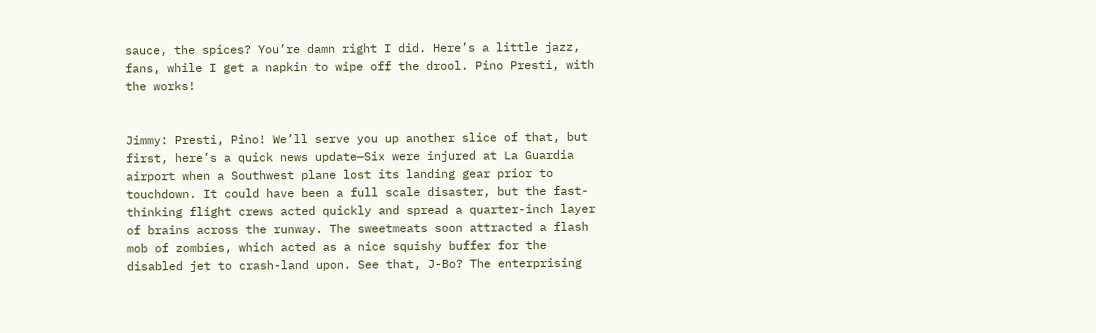sauce, the spices? You’re damn right I did. Here’s a little jazz, fans, while I get a napkin to wipe off the drool. Pino Presti, with the works!


Jimmy: Presti, Pino! We’ll serve you up another slice of that, but first, here’s a quick news update—Six were injured at La Guardia airport when a Southwest plane lost its landing gear prior to touchdown. It could have been a full scale disaster, but the fast-thinking flight crews acted quickly and spread a quarter-inch layer of brains across the runway. The sweetmeats soon attracted a flash mob of zombies, which acted as a nice squishy buffer for the disabled jet to crash-land upon. See that, J-Bo? The enterprising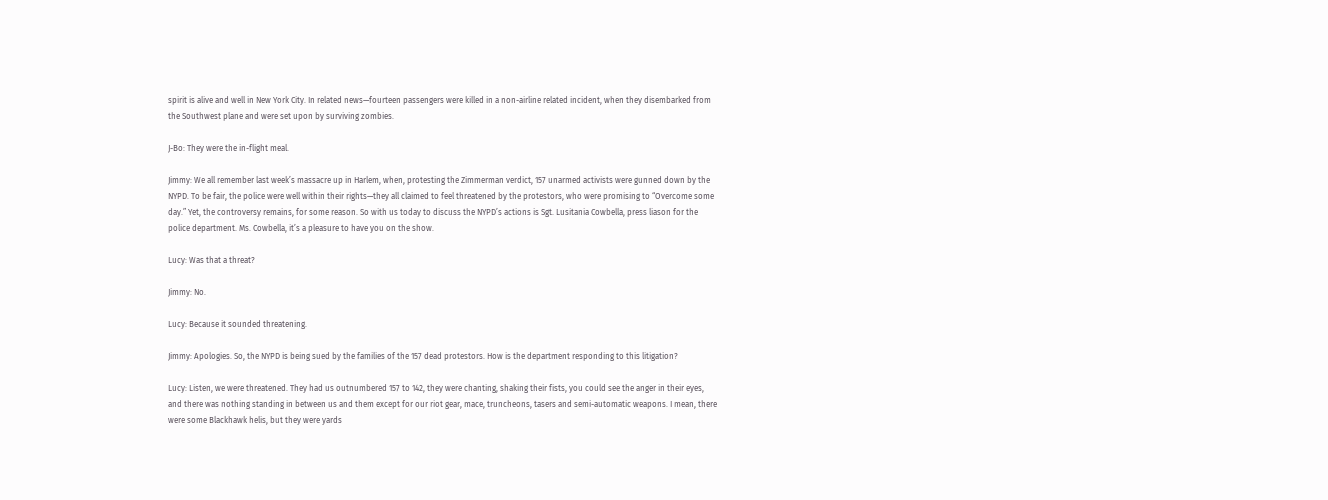spirit is alive and well in New York City. In related news—fourteen passengers were killed in a non-airline related incident, when they disembarked from the Southwest plane and were set upon by surviving zombies.

J-Bo: They were the in-flight meal.

Jimmy: We all remember last week’s massacre up in Harlem, when, protesting the Zimmerman verdict, 157 unarmed activists were gunned down by the NYPD. To be fair, the police were well within their rights—they all claimed to feel threatened by the protestors, who were promising to “Overcome some day.” Yet, the controversy remains, for some reason. So with us today to discuss the NYPD’s actions is Sgt. Lusitania Cowbella, press liason for the police department. Ms. Cowbella, it’s a pleasure to have you on the show.

Lucy: Was that a threat?

Jimmy: No.

Lucy: Because it sounded threatening.

Jimmy: Apologies. So, the NYPD is being sued by the families of the 157 dead protestors. How is the department responding to this litigation?

Lucy: Listen, we were threatened. They had us outnumbered 157 to 142, they were chanting, shaking their fists, you could see the anger in their eyes, and there was nothing standing in between us and them except for our riot gear, mace, truncheons, tasers and semi-automatic weapons. I mean, there were some Blackhawk helis, but they were yards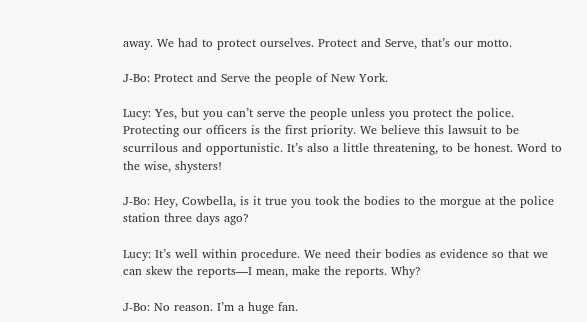away. We had to protect ourselves. Protect and Serve, that’s our motto.

J-Bo: Protect and Serve the people of New York.

Lucy: Yes, but you can’t serve the people unless you protect the police. Protecting our officers is the first priority. We believe this lawsuit to be scurrilous and opportunistic. It’s also a little threatening, to be honest. Word to the wise, shysters!

J-Bo: Hey, Cowbella, is it true you took the bodies to the morgue at the police station three days ago?

Lucy: It’s well within procedure. We need their bodies as evidence so that we can skew the reports—I mean, make the reports. Why?

J-Bo: No reason. I’m a huge fan.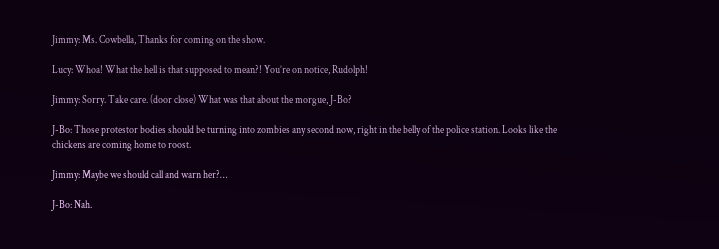Jimmy: Ms. Cowbella, Thanks for coming on the show.

Lucy: Whoa! What the hell is that supposed to mean?! You’re on notice, Rudolph!

Jimmy: Sorry. Take care. (door close) What was that about the morgue, J-Bo?

J-Bo: Those protestor bodies should be turning into zombies any second now, right in the belly of the police station. Looks like the chickens are coming home to roost.

Jimmy: Maybe we should call and warn her?…

J-Bo: Nah.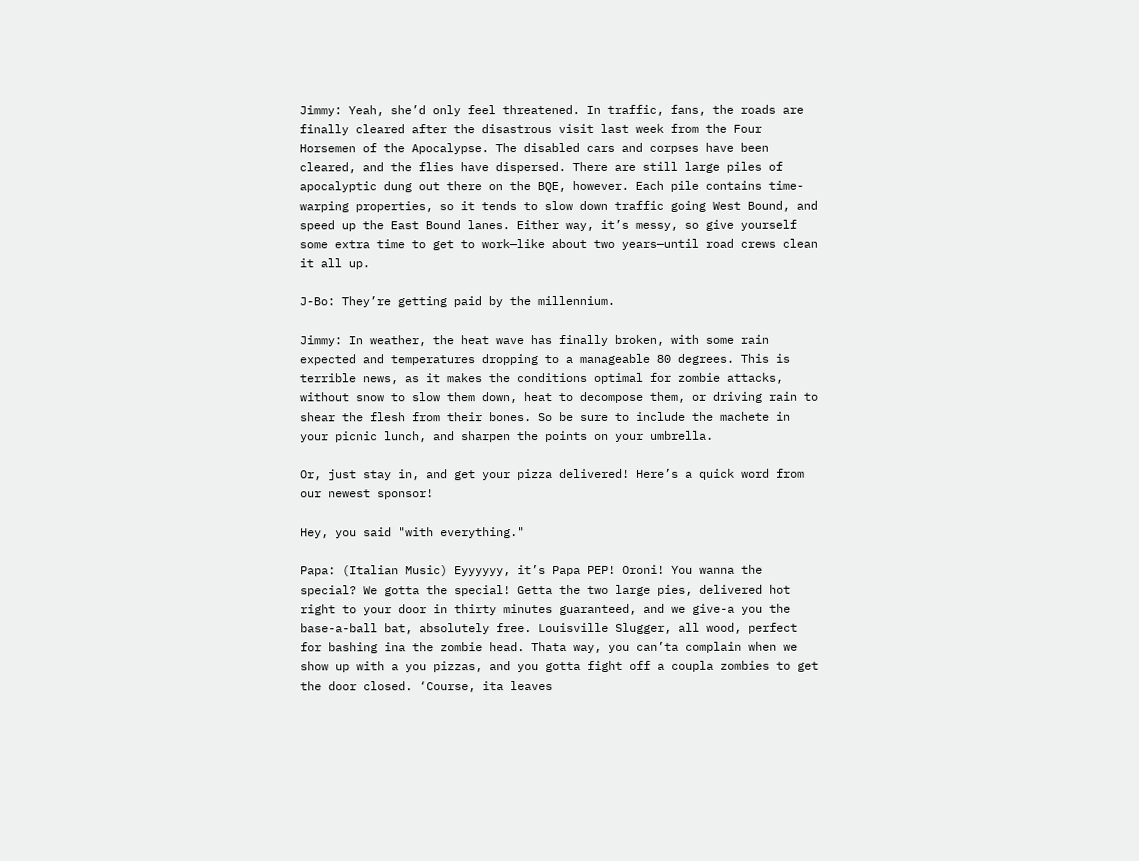Jimmy: Yeah, she’d only feel threatened. In traffic, fans, the roads are finally cleared after the disastrous visit last week from the Four Horsemen of the Apocalypse. The disabled cars and corpses have been cleared, and the flies have dispersed. There are still large piles of apocalyptic dung out there on the BQE, however. Each pile contains time-warping properties, so it tends to slow down traffic going West Bound, and speed up the East Bound lanes. Either way, it’s messy, so give yourself some extra time to get to work—like about two years—until road crews clean it all up.

J-Bo: They’re getting paid by the millennium.

Jimmy: In weather, the heat wave has finally broken, with some rain expected and temperatures dropping to a manageable 80 degrees. This is terrible news, as it makes the conditions optimal for zombie attacks, without snow to slow them down, heat to decompose them, or driving rain to shear the flesh from their bones. So be sure to include the machete in your picnic lunch, and sharpen the points on your umbrella.

Or, just stay in, and get your pizza delivered! Here’s a quick word from our newest sponsor!

Hey, you said "with everything."

Papa: (Italian Music) Eyyyyyy, it’s Papa PEP! Oroni! You wanna the special? We gotta the special! Getta the two large pies, delivered hot right to your door in thirty minutes guaranteed, and we give-a you the base-a-ball bat, absolutely free. Louisville Slugger, all wood, perfect for bashing ina the zombie head. Thata way, you can’ta complain when we show up with a you pizzas, and you gotta fight off a coupla zombies to get the door closed. ‘Course, ita leaves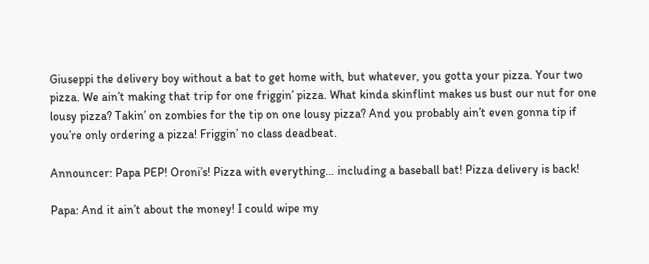Giuseppi the delivery boy without a bat to get home with, but whatever, you gotta your pizza. Your two pizza. We ain’t making that trip for one friggin’ pizza. What kinda skinflint makes us bust our nut for one lousy pizza? Takin’ on zombies for the tip on one lousy pizza? And you probably ain’t even gonna tip if you’re only ordering a pizza! Friggin’ no class deadbeat.

Announcer: Papa PEP! Oroni’s! Pizza with everything… including a baseball bat! Pizza delivery is back!

Papa: And it ain’t about the money! I could wipe my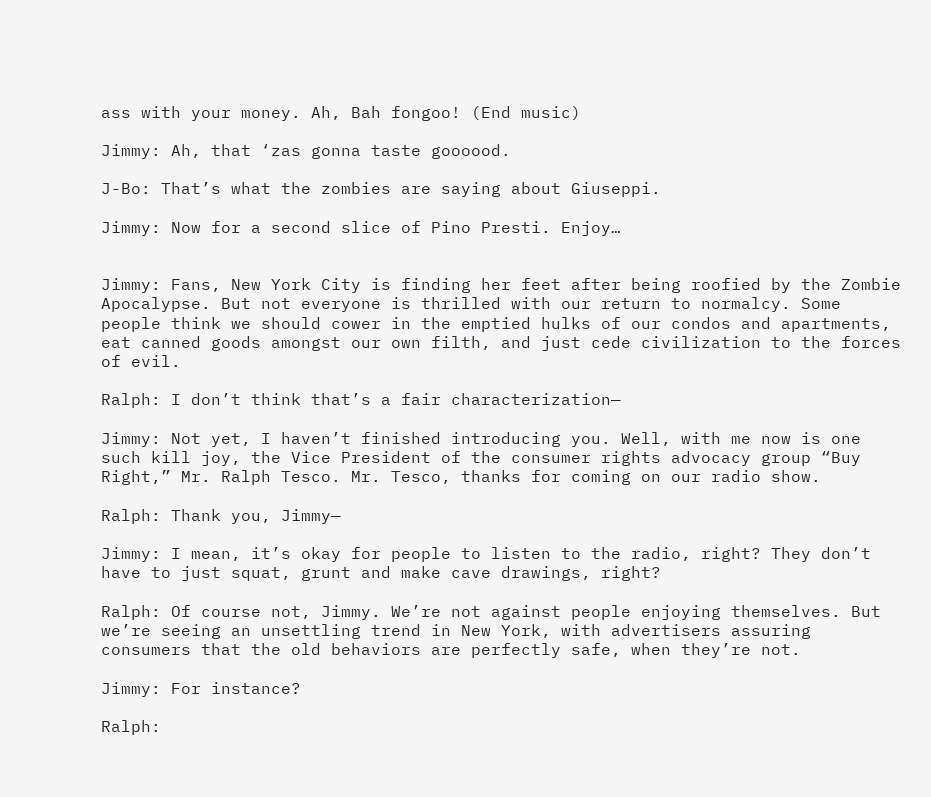ass with your money. Ah, Bah fongoo! (End music)

Jimmy: Ah, that ‘zas gonna taste goooood.

J-Bo: That’s what the zombies are saying about Giuseppi.

Jimmy: Now for a second slice of Pino Presti. Enjoy…


Jimmy: Fans, New York City is finding her feet after being roofied by the Zombie Apocalypse. But not everyone is thrilled with our return to normalcy. Some people think we should cower in the emptied hulks of our condos and apartments, eat canned goods amongst our own filth, and just cede civilization to the forces of evil.

Ralph: I don’t think that’s a fair characterization—

Jimmy: Not yet, I haven’t finished introducing you. Well, with me now is one such kill joy, the Vice President of the consumer rights advocacy group “Buy Right,” Mr. Ralph Tesco. Mr. Tesco, thanks for coming on our radio show.

Ralph: Thank you, Jimmy—

Jimmy: I mean, it’s okay for people to listen to the radio, right? They don’t have to just squat, grunt and make cave drawings, right?

Ralph: Of course not, Jimmy. We’re not against people enjoying themselves. But we’re seeing an unsettling trend in New York, with advertisers assuring consumers that the old behaviors are perfectly safe, when they’re not.

Jimmy: For instance?

Ralph: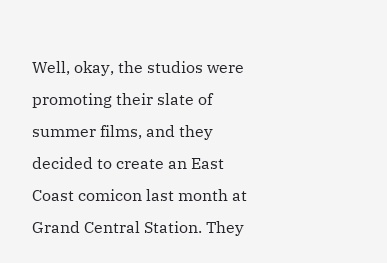Well, okay, the studios were promoting their slate of summer films, and they decided to create an East Coast comicon last month at Grand Central Station. They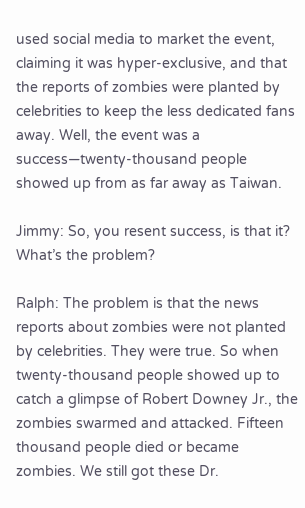used social media to market the event, claiming it was hyper-exclusive, and that the reports of zombies were planted by celebrities to keep the less dedicated fans away. Well, the event was a success—twenty-thousand people showed up from as far away as Taiwan.

Jimmy: So, you resent success, is that it? What’s the problem?

Ralph: The problem is that the news reports about zombies were not planted by celebrities. They were true. So when twenty-thousand people showed up to catch a glimpse of Robert Downey Jr., the zombies swarmed and attacked. Fifteen thousand people died or became zombies. We still got these Dr.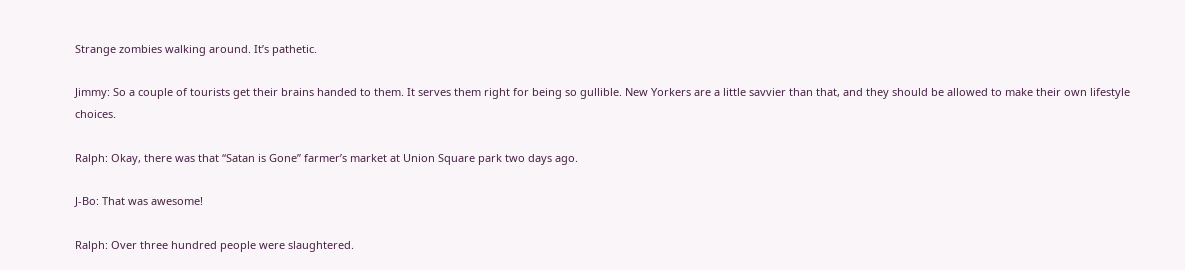Strange zombies walking around. It’s pathetic.

Jimmy: So a couple of tourists get their brains handed to them. It serves them right for being so gullible. New Yorkers are a little savvier than that, and they should be allowed to make their own lifestyle choices.

Ralph: Okay, there was that “Satan is Gone” farmer’s market at Union Square park two days ago.

J-Bo: That was awesome!

Ralph: Over three hundred people were slaughtered.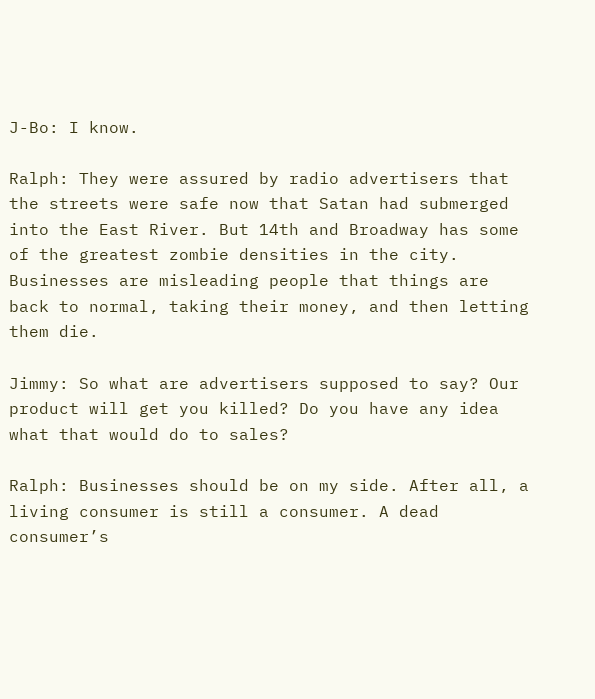J-Bo: I know.

Ralph: They were assured by radio advertisers that the streets were safe now that Satan had submerged into the East River. But 14th and Broadway has some of the greatest zombie densities in the city. Businesses are misleading people that things are back to normal, taking their money, and then letting them die.

Jimmy: So what are advertisers supposed to say? Our product will get you killed? Do you have any idea what that would do to sales?

Ralph: Businesses should be on my side. After all, a living consumer is still a consumer. A dead consumer’s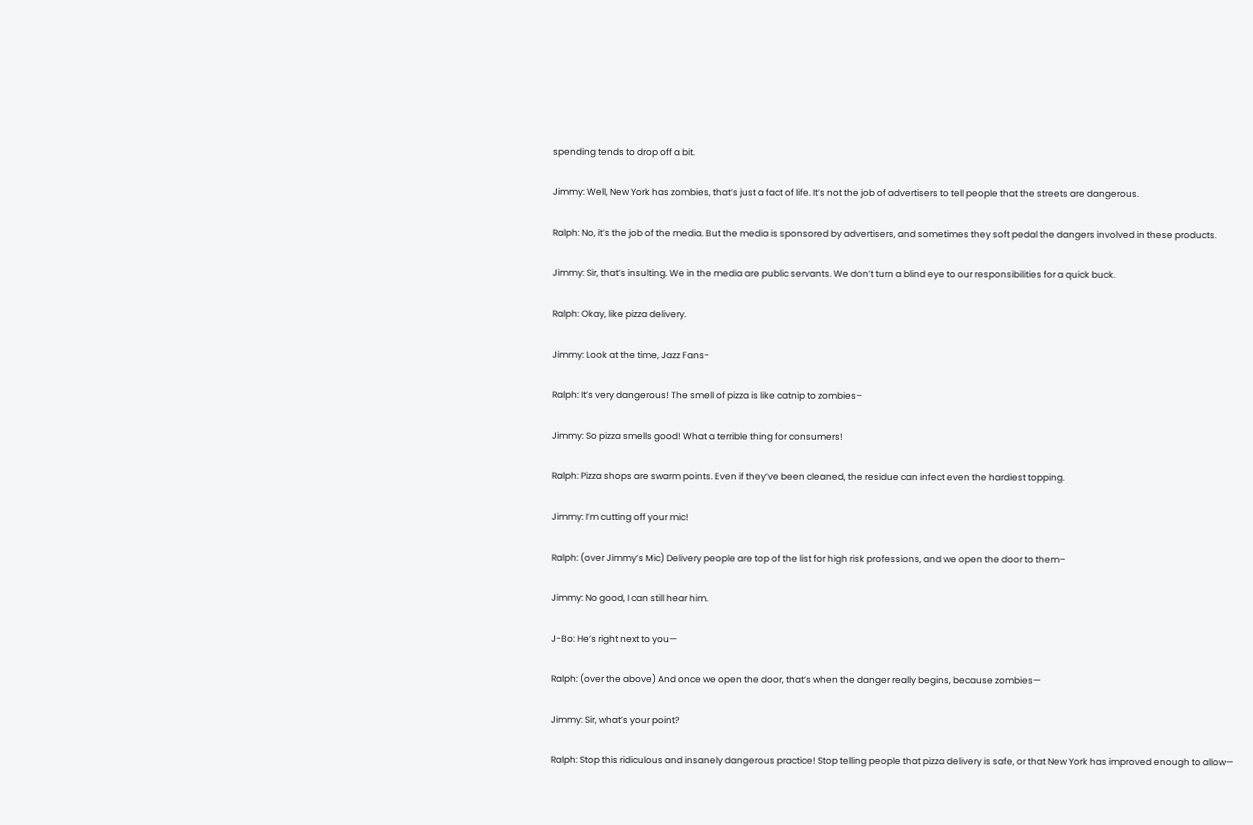spending tends to drop off a bit.

Jimmy: Well, New York has zombies, that’s just a fact of life. It’s not the job of advertisers to tell people that the streets are dangerous.

Ralph: No, it’s the job of the media. But the media is sponsored by advertisers, and sometimes they soft pedal the dangers involved in these products.

Jimmy: Sir, that’s insulting. We in the media are public servants. We don’t turn a blind eye to our responsibilities for a quick buck.

Ralph: Okay, like pizza delivery.

Jimmy: Look at the time, Jazz Fans-

Ralph: It’s very dangerous! The smell of pizza is like catnip to zombies–

Jimmy: So pizza smells good! What a terrible thing for consumers!

Ralph: Pizza shops are swarm points. Even if they’ve been cleaned, the residue can infect even the hardiest topping.

Jimmy: I’m cutting off your mic!

Ralph: (over Jimmy’s Mic) Delivery people are top of the list for high risk professions, and we open the door to them–

Jimmy: No good, I can still hear him.

J-Bo: He’s right next to you—

Ralph: (over the above) And once we open the door, that’s when the danger really begins, because zombies—

Jimmy: Sir, what’s your point?

Ralph: Stop this ridiculous and insanely dangerous practice! Stop telling people that pizza delivery is safe, or that New York has improved enough to allow—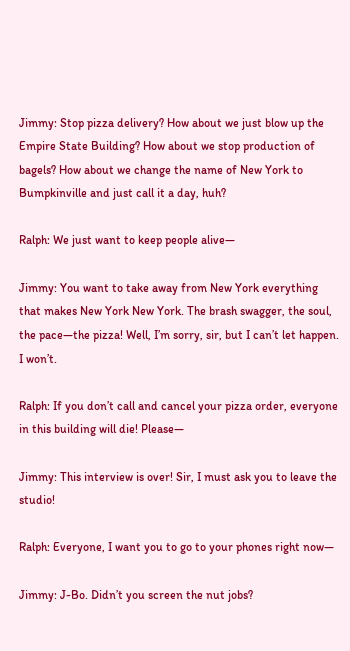Jimmy: Stop pizza delivery? How about we just blow up the Empire State Building? How about we stop production of bagels? How about we change the name of New York to Bumpkinville and just call it a day, huh?

Ralph: We just want to keep people alive—

Jimmy: You want to take away from New York everything that makes New York New York. The brash swagger, the soul, the pace—the pizza! Well, I’m sorry, sir, but I can’t let happen. I won’t.

Ralph: If you don’t call and cancel your pizza order, everyone in this building will die! Please—

Jimmy: This interview is over! Sir, I must ask you to leave the studio!

Ralph: Everyone, I want you to go to your phones right now—

Jimmy: J-Bo. Didn’t you screen the nut jobs?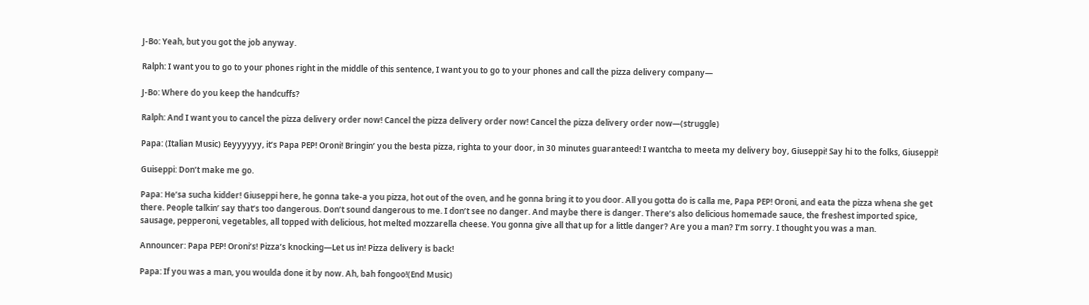J-Bo: Yeah, but you got the job anyway.

Ralph: I want you to go to your phones right in the middle of this sentence, I want you to go to your phones and call the pizza delivery company—

J-Bo: Where do you keep the handcuffs?

Ralph: And I want you to cancel the pizza delivery order now! Cancel the pizza delivery order now! Cancel the pizza delivery order now—(struggle)

Papa: (Italian Music) Eeyyyyyy, it’s Papa PEP! Oroni! Bringin’ you the besta pizza, righta to your door, in 30 minutes guaranteed! I wantcha to meeta my delivery boy, Giuseppi! Say hi to the folks, Giuseppi!

Guiseppi: Don’t make me go.

Papa: He’sa sucha kidder! Giuseppi here, he gonna take-a you pizza, hot out of the oven, and he gonna bring it to you door. All you gotta do is calla me, Papa PEP! Oroni, and eata the pizza whena she get there. People talkin’ say that’s too dangerous. Don’t sound dangerous to me. I don’t see no danger. And maybe there is danger. There’s also delicious homemade sauce, the freshest imported spice, sausage, pepperoni, vegetables, all topped with delicious, hot melted mozzarella cheese. You gonna give all that up for a little danger? Are you a man? I’m sorry. I thought you was a man.

Announcer: Papa PEP! Oroni’s! Pizza’s knocking—Let us in! Pizza delivery is back!

Papa: If you was a man, you woulda done it by now. Ah, bah fongoo!(End Music)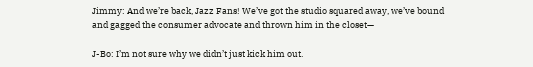Jimmy: And we’re back, Jazz Fans! We’ve got the studio squared away, we’ve bound and gagged the consumer advocate and thrown him in the closet—

J-Bo: I’m not sure why we didn’t just kick him out.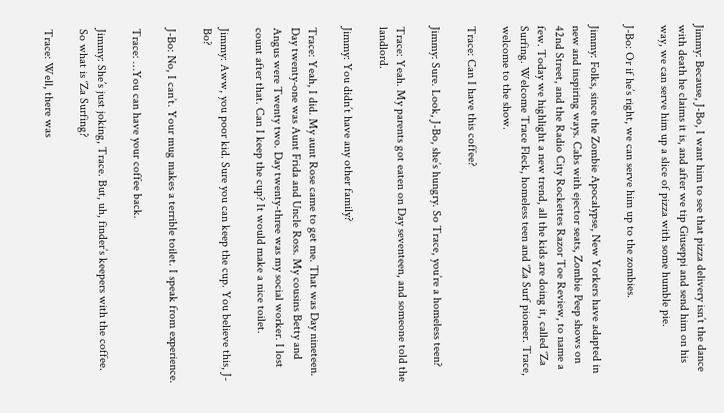Jimmy: Because, J-Bo, I want him to see that pizza delivery isn’t the dance with death he claims it is, and after we tip Giuseppi and send him on his way, we can serve him up a slice of pizza with some humble pie.

J-Bo: Or if he’s right, we can serve him up to the zombies.

Jimmy: Folks, since the Zombie Apocalypse, New Yorkers have adapted in new and inspiring ways. Cabs with ejector seats, Zombie Peep shows on 42nd Street, and the Radio City Rockettes Razor Toe Review, to name a few. Today we highlight a new trend, all the kids are doing it, called ‘Za Surfing. Welcome Trace Fleck, homeless teen and ‘Za Surf pioneer. Trace, welcome to the show.

Trace: Can I have this coffee?

Jimmy: Sure. Look, J-Bo, she’s hungry. So Trace, you’re a homeless teen?

Trace: Yeah. My parents got eaten on Day seventeen, and someone told the landlord.

Jimmy: You didn’t have any other family?

Trace: Yeah, I did. My aunt Rose came to get me. That was Day nineteen. Day twenty-one was Aunt Frida and Uncle Ross. My cousins Betty and Angus were Twenty two. Day twenty-three was my social worker. I lost count after that. Can I keep the cup? It would make a nice toilet.

Jimmy: Aww, you poor kid. Sure you can keep the cup. You believe this, J-Bo?

J-Bo: No, I can’t. Your mug makes a terrible toilet. I speak from experience.

Trace: …You can have your coffee back.

Jimmy: She’s just joking, Trace. But, uh, finder’s keepers with the coffee. So what is ‘Za Surfing?

Trace: Well, there was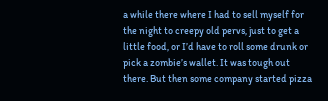a while there where I had to sell myself for the night to creepy old pervs, just to get a little food, or I’d have to roll some drunk or pick a zombie’s wallet. It was tough out there. But then some company started pizza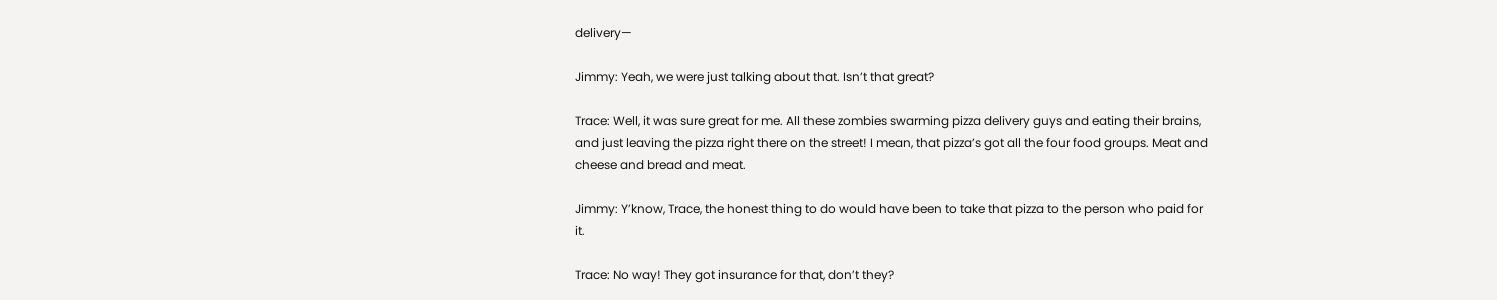delivery—

Jimmy: Yeah, we were just talking about that. Isn’t that great?

Trace: Well, it was sure great for me. All these zombies swarming pizza delivery guys and eating their brains, and just leaving the pizza right there on the street! I mean, that pizza’s got all the four food groups. Meat and cheese and bread and meat.

Jimmy: Y’know, Trace, the honest thing to do would have been to take that pizza to the person who paid for it.

Trace: No way! They got insurance for that, don’t they?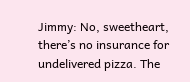Jimmy: No, sweetheart, there’s no insurance for undelivered pizza. The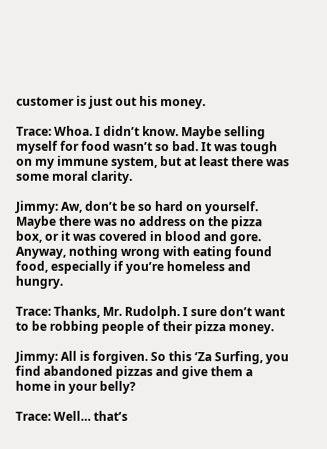customer is just out his money.

Trace: Whoa. I didn’t know. Maybe selling myself for food wasn’t so bad. It was tough on my immune system, but at least there was some moral clarity.

Jimmy: Aw, don’t be so hard on yourself. Maybe there was no address on the pizza box, or it was covered in blood and gore. Anyway, nothing wrong with eating found food, especially if you’re homeless and hungry.

Trace: Thanks, Mr. Rudolph. I sure don’t want to be robbing people of their pizza money.

Jimmy: All is forgiven. So this ‘Za Surfing, you find abandoned pizzas and give them a home in your belly?

Trace: Well… that’s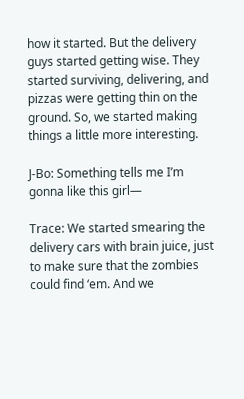how it started. But the delivery guys started getting wise. They started surviving, delivering, and pizzas were getting thin on the ground. So, we started making things a little more interesting.

J-Bo: Something tells me I’m gonna like this girl—

Trace: We started smearing the delivery cars with brain juice, just to make sure that the zombies could find ‘em. And we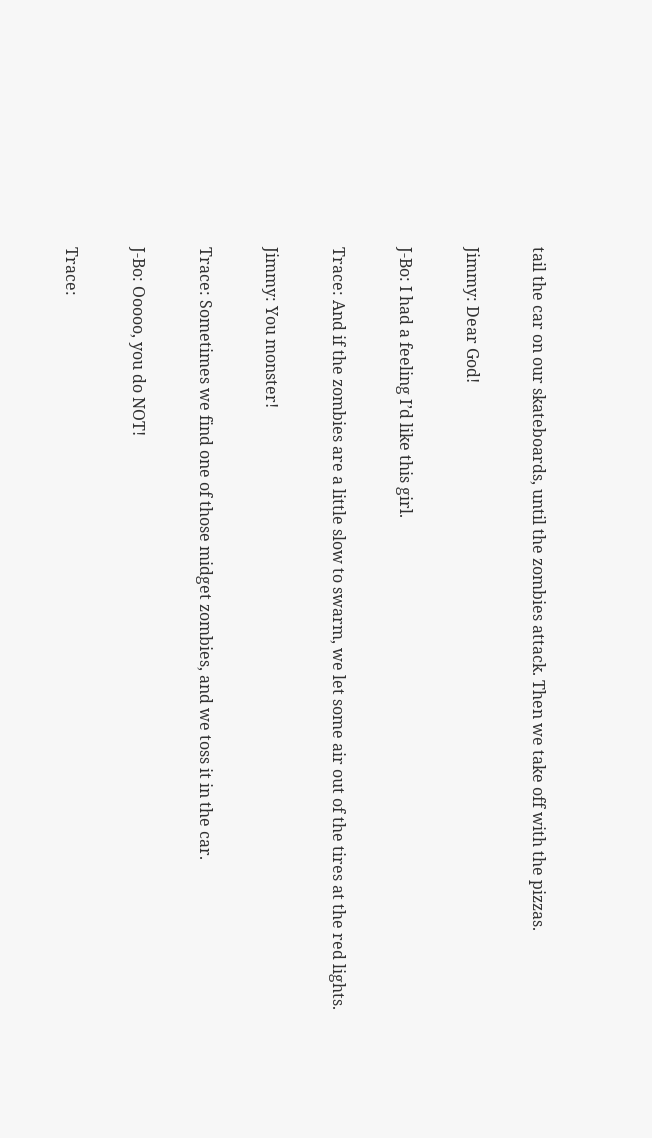tail the car on our skateboards, until the zombies attack. Then we take off with the pizzas.

Jimmy: Dear God!

J-Bo: I had a feeling I’d like this girl.

Trace: And if the zombies are a little slow to swarm, we let some air out of the tires at the red lights.

Jimmy: You monster!

Trace: Sometimes we find one of those midget zombies, and we toss it in the car.

J-Bo: Ooooo, you do NOT!

Trace: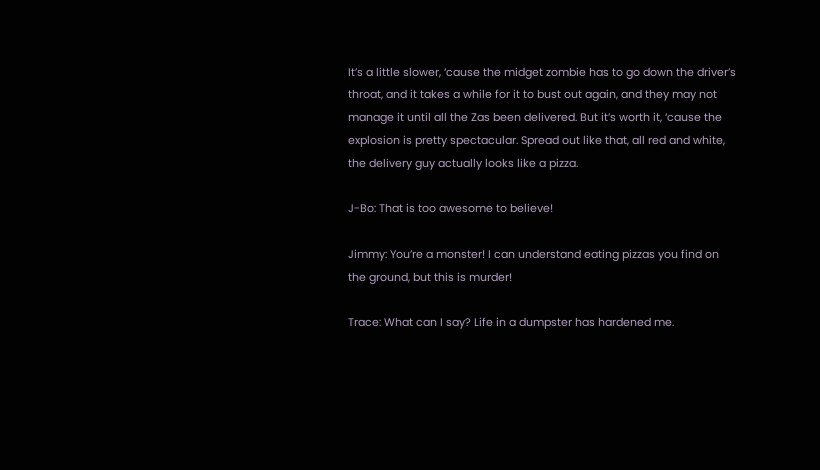It’s a little slower, ‘cause the midget zombie has to go down the driver’s throat, and it takes a while for it to bust out again, and they may not manage it until all the Zas been delivered. But it’s worth it, ‘cause the explosion is pretty spectacular. Spread out like that, all red and white, the delivery guy actually looks like a pizza.

J-Bo: That is too awesome to believe!

Jimmy: You’re a monster! I can understand eating pizzas you find on the ground, but this is murder!

Trace: What can I say? Life in a dumpster has hardened me.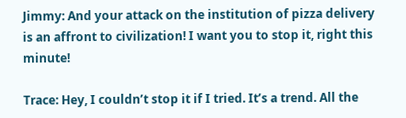Jimmy: And your attack on the institution of pizza delivery is an affront to civilization! I want you to stop it, right this minute!

Trace: Hey, I couldn’t stop it if I tried. It’s a trend. All the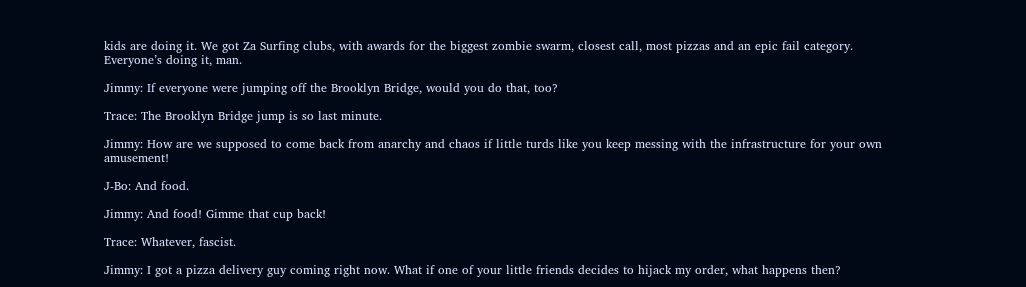kids are doing it. We got Za Surfing clubs, with awards for the biggest zombie swarm, closest call, most pizzas and an epic fail category. Everyone’s doing it, man.

Jimmy: If everyone were jumping off the Brooklyn Bridge, would you do that, too?

Trace: The Brooklyn Bridge jump is so last minute.

Jimmy: How are we supposed to come back from anarchy and chaos if little turds like you keep messing with the infrastructure for your own amusement!

J-Bo: And food.

Jimmy: And food! Gimme that cup back!

Trace: Whatever, fascist.

Jimmy: I got a pizza delivery guy coming right now. What if one of your little friends decides to hijack my order, what happens then?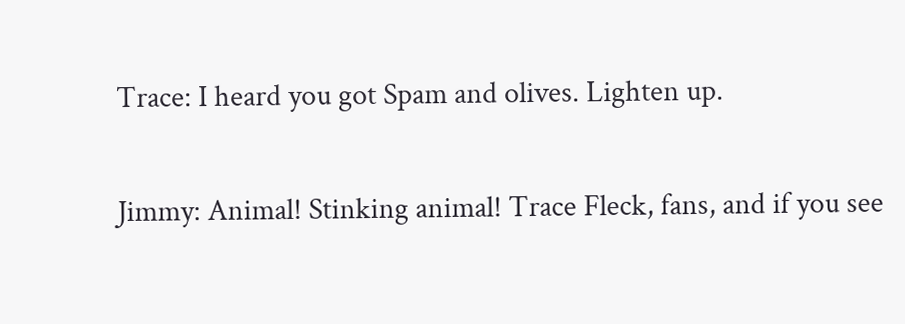Trace: I heard you got Spam and olives. Lighten up.

Jimmy: Animal! Stinking animal! Trace Fleck, fans, and if you see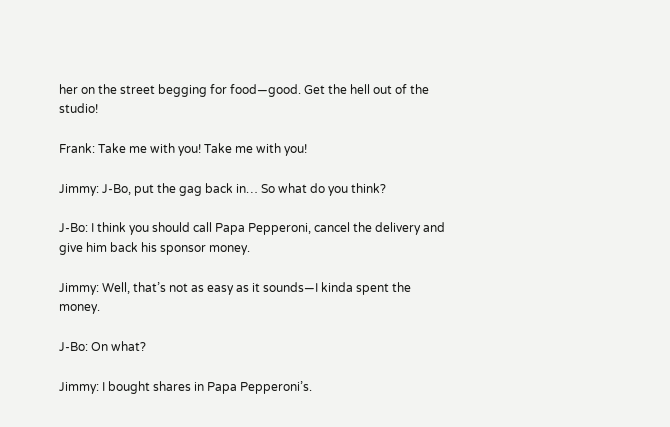her on the street begging for food—good. Get the hell out of the studio!

Frank: Take me with you! Take me with you!

Jimmy: J-Bo, put the gag back in… So what do you think?

J-Bo: I think you should call Papa Pepperoni, cancel the delivery and give him back his sponsor money.

Jimmy: Well, that’s not as easy as it sounds—I kinda spent the money.

J-Bo: On what?

Jimmy: I bought shares in Papa Pepperoni’s.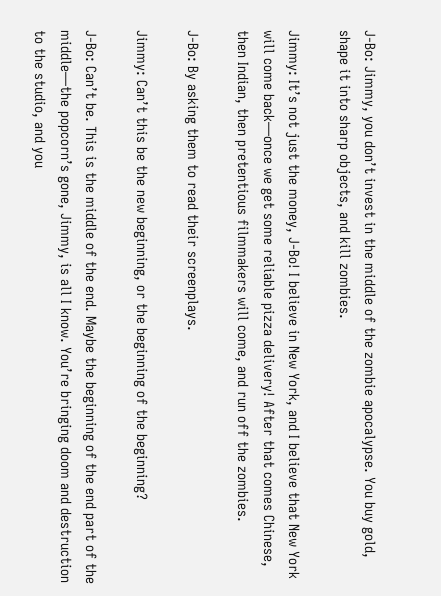J-Bo: Jimmy, you don’t invest in the middle of the zombie apocalypse. You buy gold, shape it into sharp objects, and kill zombies.

Jimmy: It’s not just the money, J-Bo! I believe in New York, and I believe that New York will come back—once we get some reliable pizza delivery! After that comes Chinese, then Indian, then pretentious filmmakers will come, and run off the zombies.

J-Bo: By asking them to read their screenplays.

Jimmy: Can’t this be the new beginning, or the beginning of the beginning?

J-Bo: Can’t be. This is the middle of the end. Maybe the beginning of the end part of the middle—the popcorn’s gone, Jimmy, is all I know. You’re bringing doom and destruction to the studio, and you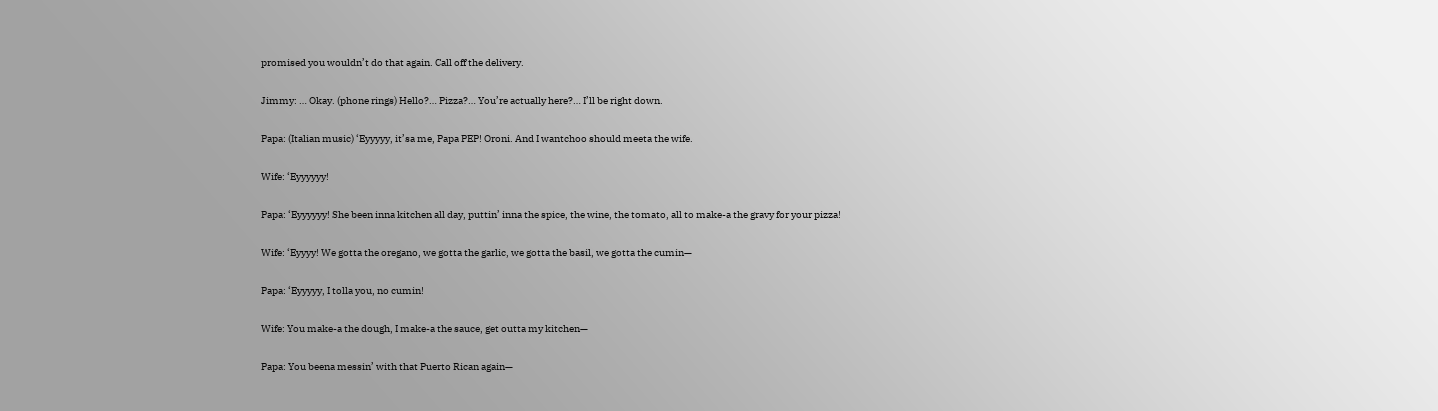promised you wouldn’t do that again. Call off the delivery.

Jimmy: … Okay. (phone rings) Hello?… Pizza?… You’re actually here?… I’ll be right down.

Papa: (Italian music) ‘Eyyyyy, it’sa me, Papa PEP! Oroni. And I wantchoo should meeta the wife.

Wife: ‘Eyyyyyy!

Papa: ‘Eyyyyyy! She been inna kitchen all day, puttin’ inna the spice, the wine, the tomato, all to make-a the gravy for your pizza!

Wife: ‘Eyyyy! We gotta the oregano, we gotta the garlic, we gotta the basil, we gotta the cumin—

Papa: ‘Eyyyyy, I tolla you, no cumin!

Wife: You make-a the dough, I make-a the sauce, get outta my kitchen—

Papa: You beena messin’ with that Puerto Rican again—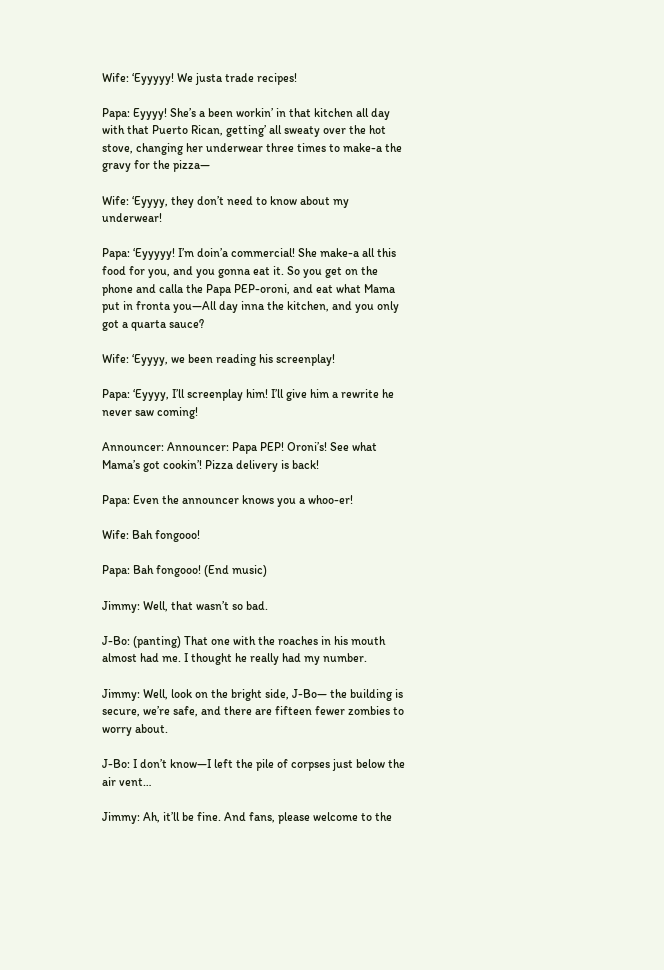Wife: ‘Eyyyyy! We justa trade recipes!

Papa: Eyyyy! She’s a been workin’ in that kitchen all day with that Puerto Rican, getting’ all sweaty over the hot stove, changing her underwear three times to make-a the gravy for the pizza—

Wife: ‘Eyyyy, they don’t need to know about my underwear!

Papa: ‘Eyyyyy! I’m doin’a commercial! She make-a all this food for you, and you gonna eat it. So you get on the phone and calla the Papa PEP-oroni, and eat what Mama put in fronta you—All day inna the kitchen, and you only got a quarta sauce?

Wife: ‘Eyyyy, we been reading his screenplay!

Papa: ‘Eyyyy, I’ll screenplay him! I’ll give him a rewrite he never saw coming!

Announcer: Announcer: Papa PEP! Oroni’s! See what Mama’s got cookin’! Pizza delivery is back!

Papa: Even the announcer knows you a whoo-er!

Wife: Bah fongooo!

Papa: Bah fongooo! (End music)

Jimmy: Well, that wasn’t so bad.

J-Bo: (panting) That one with the roaches in his mouth almost had me. I thought he really had my number.

Jimmy: Well, look on the bright side, J-Bo— the building is secure, we’re safe, and there are fifteen fewer zombies to worry about.

J-Bo: I don’t know—I left the pile of corpses just below the air vent…

Jimmy: Ah, it’ll be fine. And fans, please welcome to the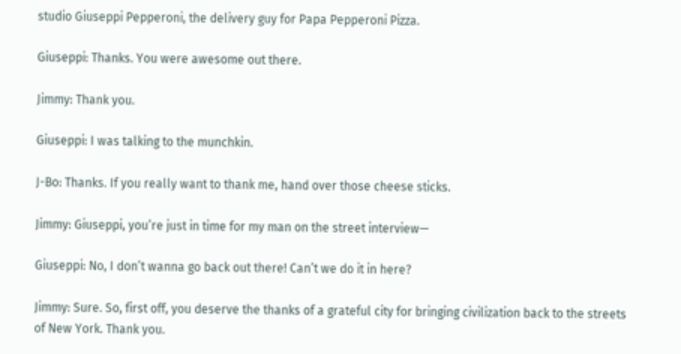studio Giuseppi Pepperoni, the delivery guy for Papa Pepperoni Pizza.

Giuseppi: Thanks. You were awesome out there.

Jimmy: Thank you.

Giuseppi: I was talking to the munchkin.

J-Bo: Thanks. If you really want to thank me, hand over those cheese sticks.

Jimmy: Giuseppi, you’re just in time for my man on the street interview—

Giuseppi: No, I don’t wanna go back out there! Can’t we do it in here?

Jimmy: Sure. So, first off, you deserve the thanks of a grateful city for bringing civilization back to the streets of New York. Thank you.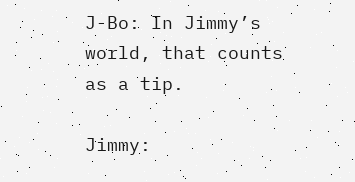J-Bo: In Jimmy’s world, that counts as a tip.

Jimmy: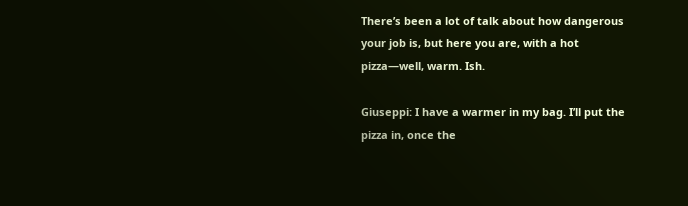There’s been a lot of talk about how dangerous your job is, but here you are, with a hot pizza—well, warm. Ish.

Giuseppi: I have a warmer in my bag. I’ll put the pizza in, once the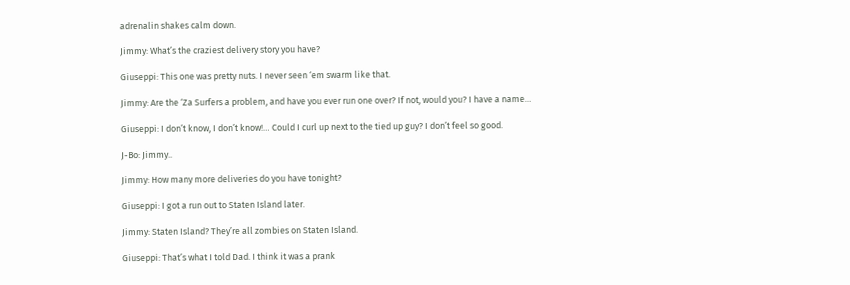adrenalin shakes calm down.

Jimmy: What’s the craziest delivery story you have?

Giuseppi: This one was pretty nuts. I never seen ‘em swarm like that.

Jimmy: Are the ‘Za Surfers a problem, and have you ever run one over? If not, would you? I have a name…

Giuseppi: I don’t know, I don’t know!… Could I curl up next to the tied up guy? I don’t feel so good.

J-Bo: Jimmy..

Jimmy: How many more deliveries do you have tonight?

Giuseppi: I got a run out to Staten Island later.

Jimmy: Staten Island? They’re all zombies on Staten Island.

Giuseppi: That’s what I told Dad. I think it was a prank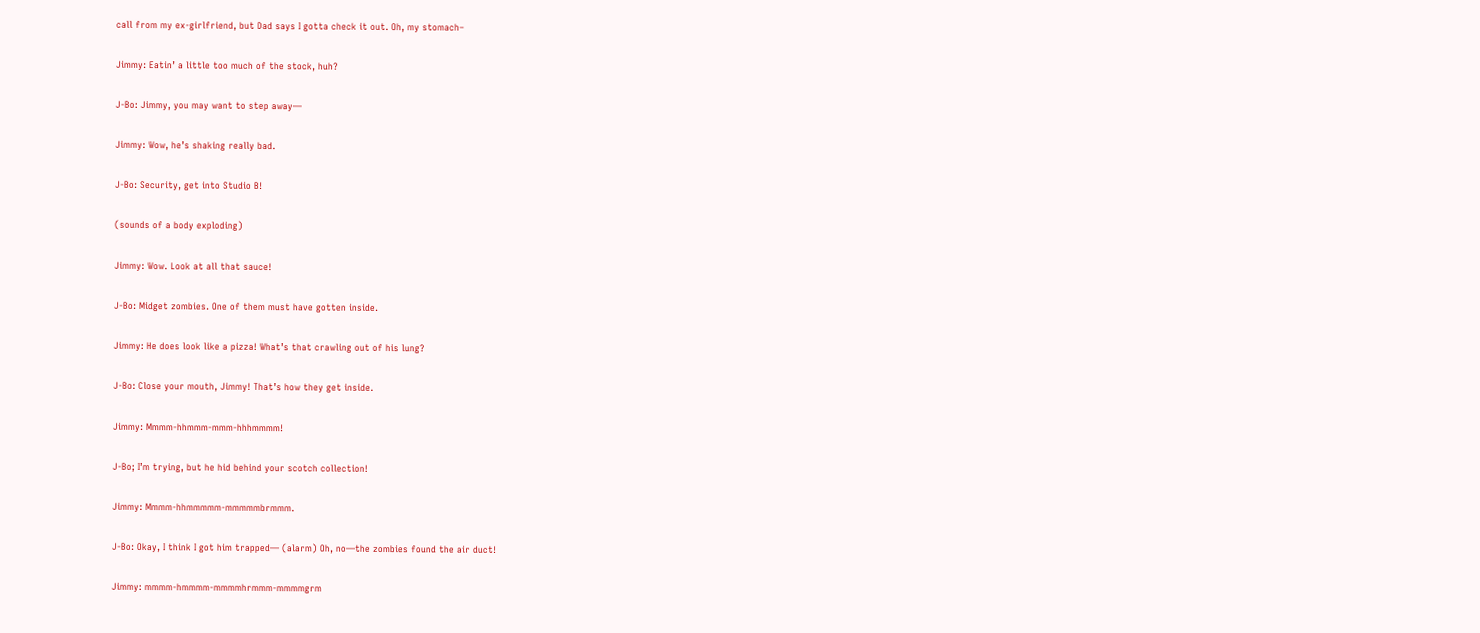call from my ex-girlfriend, but Dad says I gotta check it out. Oh, my stomach–

Jimmy: Eatin’ a little too much of the stock, huh?

J-Bo: Jimmy, you may want to step away—

Jimmy: Wow, he’s shaking really bad.

J-Bo: Security, get into Studio B!

(sounds of a body exploding)

Jimmy: Wow. Look at all that sauce!

J-Bo: Midget zombies. One of them must have gotten inside.

Jimmy: He does look like a pizza! What’s that crawling out of his lung?

J-Bo: Close your mouth, Jimmy! That’s how they get inside.

Jimmy: Mmmm-hhmmm-mmm-hhhmmmm!

J-Bo; I’m trying, but he hid behind your scotch collection!

Jimmy: Mmmm-hhmmmmm-mmmmmbrmmm.

J-Bo: Okay, I think I got him trapped— (alarm) Oh, no—the zombies found the air duct!

Jimmy: mmmm-hmmmm-mmmmhrmmm-mmmmgrm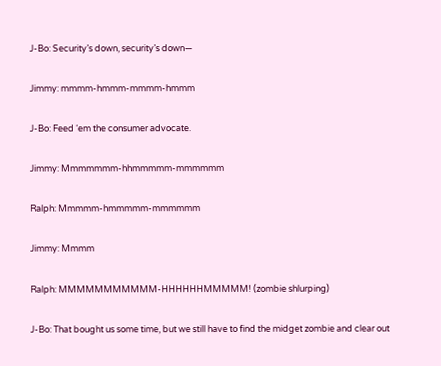J-Bo: Security’s down, security’s down—

Jimmy: mmmm-hmmm-mmmm-hmmm

J-Bo: Feed ‘em the consumer advocate.

Jimmy: Mmmmmmm-hhmmmmm-mmmmmm

Ralph: Mmmmm-hmmmmm-mmmmmm

Jimmy: Mmmm

Ralph: MMMMMMMMMMM-HHHHHHMMMMM! (zombie shlurping)

J-Bo: That bought us some time, but we still have to find the midget zombie and clear out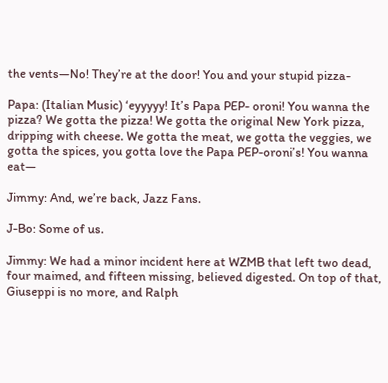the vents—No! They’re at the door! You and your stupid pizza-

Papa: (Italian Music) ‘eyyyyy! It’s Papa PEP- oroni! You wanna the pizza? We gotta the pizza! We gotta the original New York pizza, dripping with cheese. We gotta the meat, we gotta the veggies, we gotta the spices, you gotta love the Papa PEP-oroni’s! You wanna eat—

Jimmy: And, we’re back, Jazz Fans.

J-Bo: Some of us.

Jimmy: We had a minor incident here at WZMB that left two dead, four maimed, and fifteen missing, believed digested. On top of that, Giuseppi is no more, and Ralph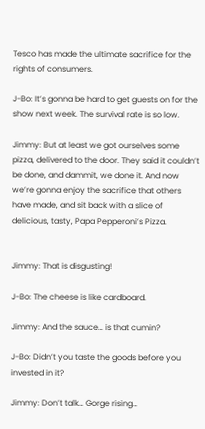Tesco has made the ultimate sacrifice for the rights of consumers.

J-Bo: It’s gonna be hard to get guests on for the show next week. The survival rate is so low.

Jimmy: But at least we got ourselves some pizza, delivered to the door. They said it couldn’t be done, and dammit, we done it. And now we’re gonna enjoy the sacrifice that others have made, and sit back with a slice of delicious, tasty, Papa Pepperoni’s Pizza.


Jimmy: That is disgusting!

J-Bo: The cheese is like cardboard.

Jimmy: And the sauce… is that cumin?

J-Bo: Didn’t you taste the goods before you invested in it?

Jimmy: Don’t talk… Gorge rising…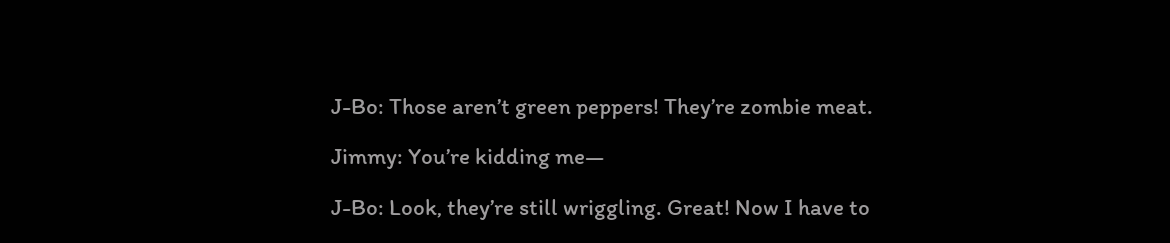J-Bo: Those aren’t green peppers! They’re zombie meat.

Jimmy: You’re kidding me—

J-Bo: Look, they’re still wriggling. Great! Now I have to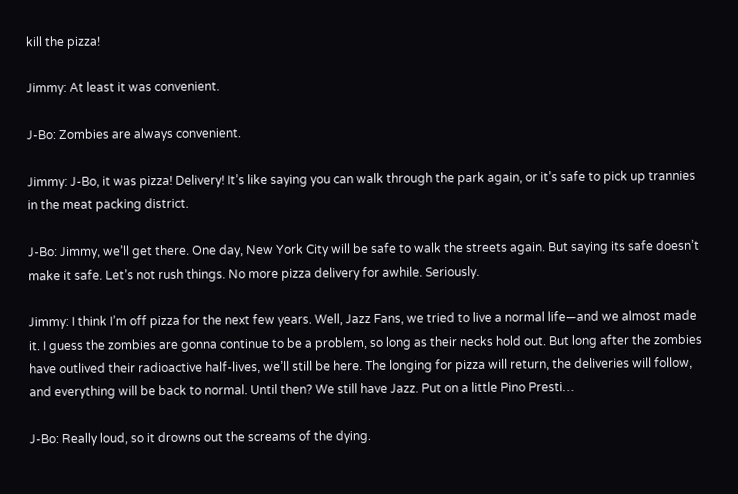kill the pizza!

Jimmy: At least it was convenient.

J-Bo: Zombies are always convenient.

Jimmy: J-Bo, it was pizza! Delivery! It’s like saying you can walk through the park again, or it’s safe to pick up trannies in the meat packing district.

J-Bo: Jimmy, we’ll get there. One day, New York City will be safe to walk the streets again. But saying its safe doesn’t make it safe. Let’s not rush things. No more pizza delivery for awhile. Seriously.

Jimmy: I think I’m off pizza for the next few years. Well, Jazz Fans, we tried to live a normal life—and we almost made it. I guess the zombies are gonna continue to be a problem, so long as their necks hold out. But long after the zombies have outlived their radioactive half-lives, we’ll still be here. The longing for pizza will return, the deliveries will follow, and everything will be back to normal. Until then? We still have Jazz. Put on a little Pino Presti…

J-Bo: Really loud, so it drowns out the screams of the dying.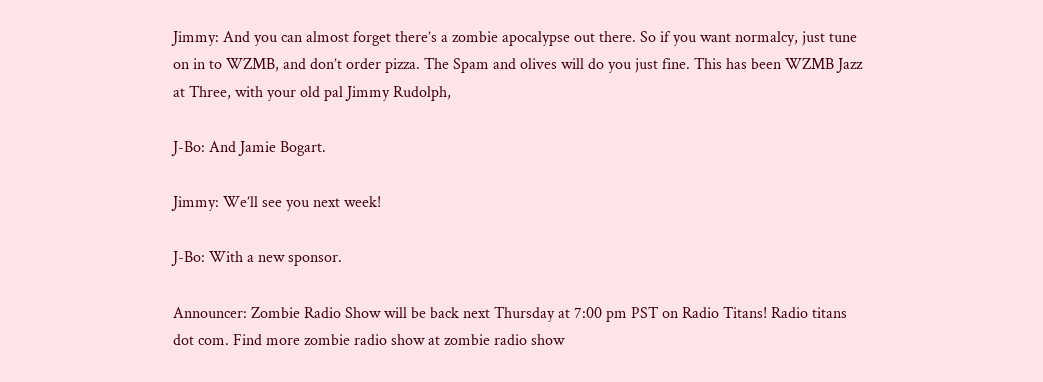Jimmy: And you can almost forget there’s a zombie apocalypse out there. So if you want normalcy, just tune on in to WZMB, and don’t order pizza. The Spam and olives will do you just fine. This has been WZMB Jazz at Three, with your old pal Jimmy Rudolph,

J-Bo: And Jamie Bogart.

Jimmy: We’ll see you next week!

J-Bo: With a new sponsor.

Announcer: Zombie Radio Show will be back next Thursday at 7:00 pm PST on Radio Titans! Radio titans dot com. Find more zombie radio show at zombie radio show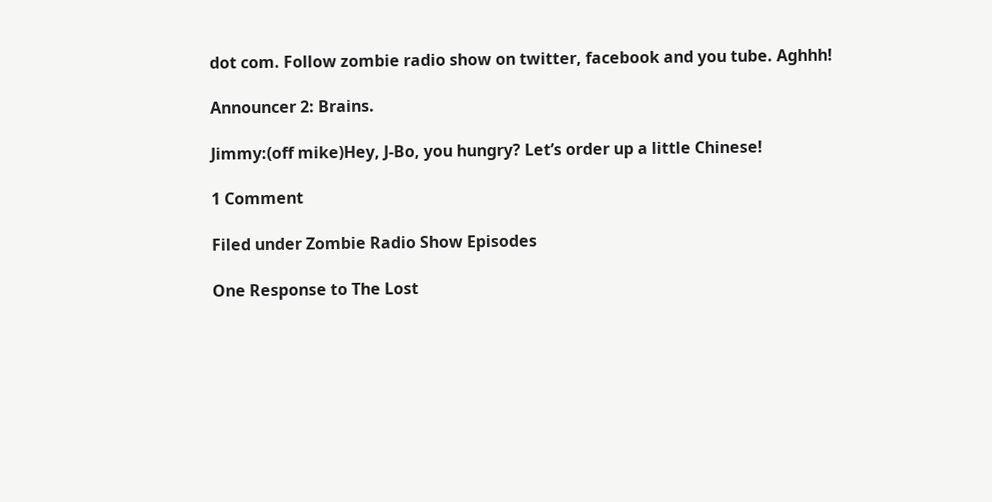dot com. Follow zombie radio show on twitter, facebook and you tube. Aghhh!

Announcer 2: Brains.

Jimmy:(off mike)Hey, J-Bo, you hungry? Let’s order up a little Chinese!

1 Comment

Filed under Zombie Radio Show Episodes

One Response to The Lost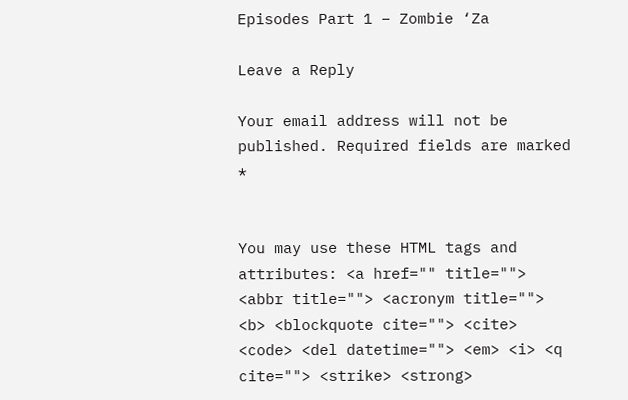Episodes Part 1 – Zombie ‘Za

Leave a Reply

Your email address will not be published. Required fields are marked *


You may use these HTML tags and attributes: <a href="" title=""> <abbr title=""> <acronym title=""> <b> <blockquote cite=""> <cite> <code> <del datetime=""> <em> <i> <q cite=""> <strike> <strong>